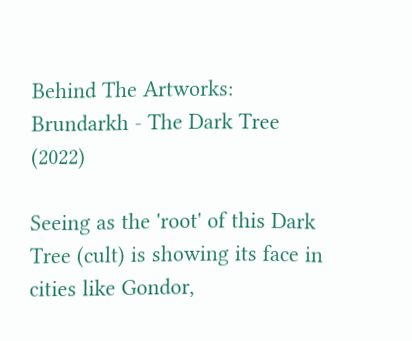Behind The Artworks: Brundarkh - The Dark Tree (2022)

Seeing as the 'root' of this Dark Tree (cult) is showing its face in cities like Gondor,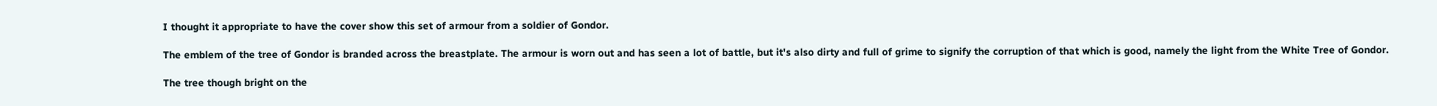I thought it appropriate to have the cover show this set of armour from a soldier of Gondor.

The emblem of the tree of Gondor is branded across the breastplate. The armour is worn out and has seen a lot of battle, but it's also dirty and full of grime to signify the corruption of that which is good, namely the light from the White Tree of Gondor.

The tree though bright on the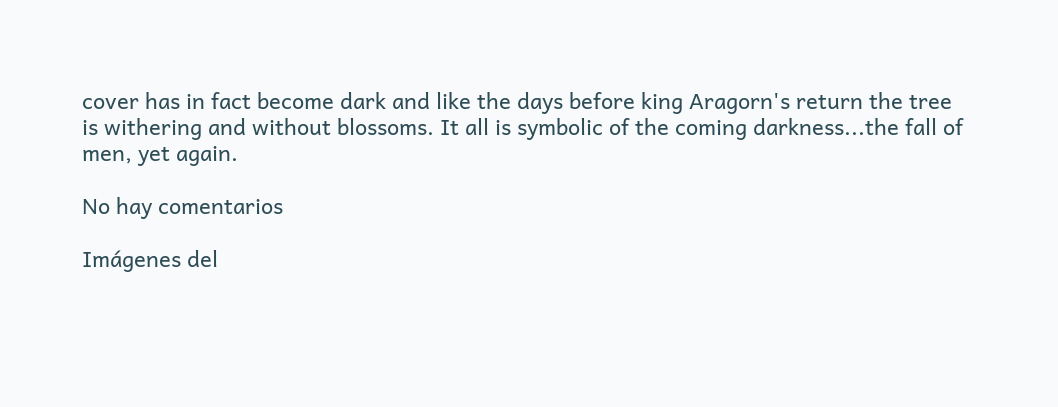cover has in fact become dark and like the days before king Aragorn's return the tree is withering and without blossoms. It all is symbolic of the coming darkness...the fall of men, yet again.

No hay comentarios

Imágenes del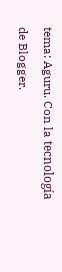tema: Aguru. Con la tecnología de Blogger.